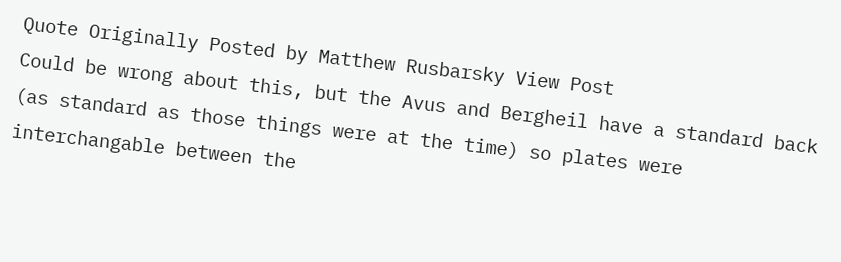Quote Originally Posted by Matthew Rusbarsky View Post
Could be wrong about this, but the Avus and Bergheil have a standard back (as standard as those things were at the time) so plates were interchangable between the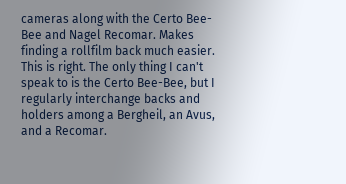cameras along with the Certo Bee-Bee and Nagel Recomar. Makes finding a rollfilm back much easier.
This is right. The only thing I can't speak to is the Certo Bee-Bee, but I regularly interchange backs and holders among a Bergheil, an Avus, and a Recomar.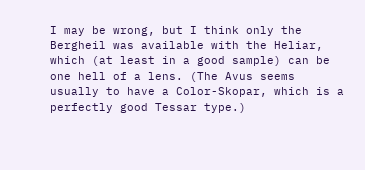I may be wrong, but I think only the Bergheil was available with the Heliar, which (at least in a good sample) can be one hell of a lens. (The Avus seems usually to have a Color-Skopar, which is a perfectly good Tessar type.)